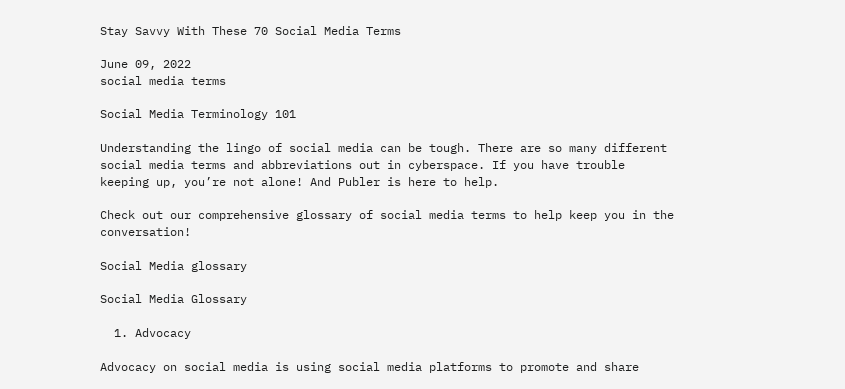Stay Savvy With These 70 Social Media Terms

June 09, 2022
social media terms

Social Media Terminology 101

Understanding the lingo of social media can be tough. There are so many different social media terms and abbreviations out in cyberspace. If you have trouble keeping up, you’re not alone! And Publer is here to help.

Check out our comprehensive glossary of social media terms to help keep you in the conversation!

Social Media glossary

Social Media Glossary

  1. Advocacy

Advocacy on social media is using social media platforms to promote and share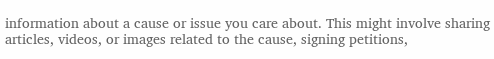information about a cause or issue you care about. This might involve sharing articles, videos, or images related to the cause, signing petitions,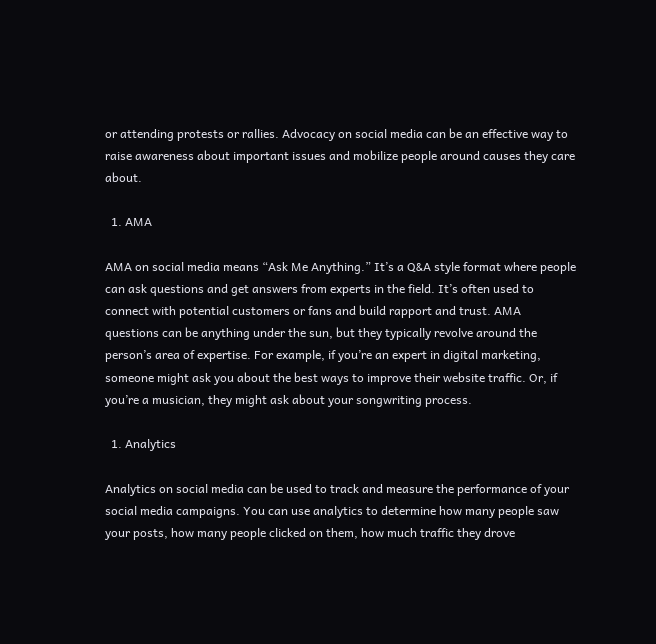or attending protests or rallies. Advocacy on social media can be an effective way to raise awareness about important issues and mobilize people around causes they care about.

  1. AMA

AMA on social media means “Ask Me Anything.” It’s a Q&A style format where people can ask questions and get answers from experts in the field. It’s often used to connect with potential customers or fans and build rapport and trust. AMA questions can be anything under the sun, but they typically revolve around the person’s area of expertise. For example, if you’re an expert in digital marketing, someone might ask you about the best ways to improve their website traffic. Or, if you’re a musician, they might ask about your songwriting process.

  1. Analytics

Analytics on social media can be used to track and measure the performance of your social media campaigns. You can use analytics to determine how many people saw your posts, how many people clicked on them, how much traffic they drove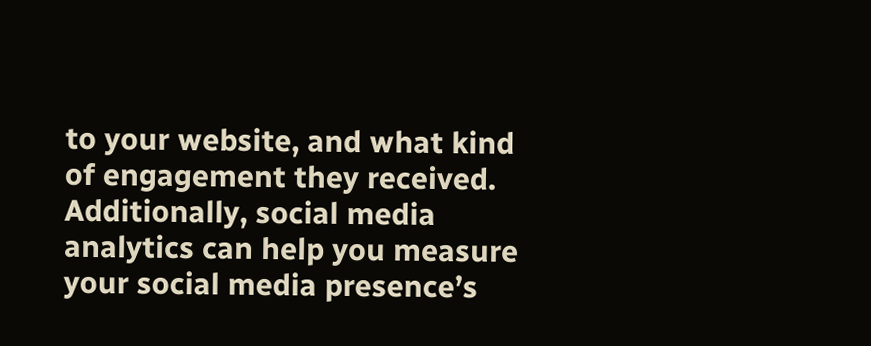to your website, and what kind of engagement they received. Additionally, social media analytics can help you measure your social media presence’s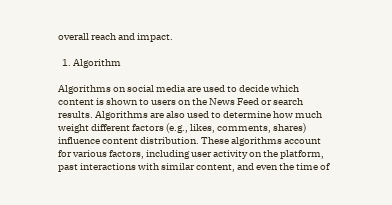overall reach and impact.

  1. Algorithm

Algorithms on social media are used to decide which content is shown to users on the News Feed or search results. Algorithms are also used to determine how much weight different factors (e.g., likes, comments, shares) influence content distribution. These algorithms account for various factors, including user activity on the platform, past interactions with similar content, and even the time of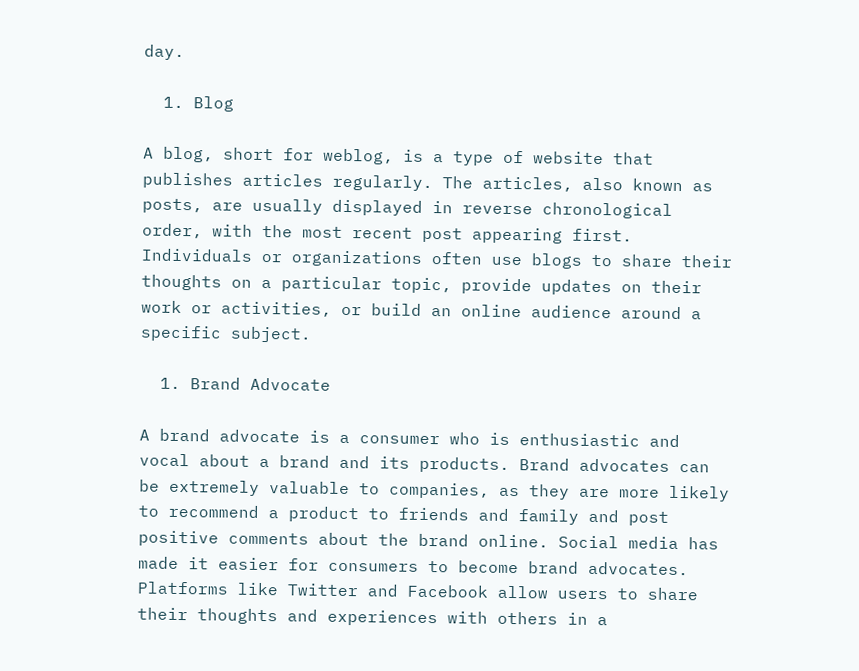day.

  1. Blog

A blog, short for weblog, is a type of website that publishes articles regularly. The articles, also known as posts, are usually displayed in reverse chronological order, with the most recent post appearing first. Individuals or organizations often use blogs to share their thoughts on a particular topic, provide updates on their work or activities, or build an online audience around a specific subject.

  1. Brand Advocate

A brand advocate is a consumer who is enthusiastic and vocal about a brand and its products. Brand advocates can be extremely valuable to companies, as they are more likely to recommend a product to friends and family and post positive comments about the brand online. Social media has made it easier for consumers to become brand advocates. Platforms like Twitter and Facebook allow users to share their thoughts and experiences with others in a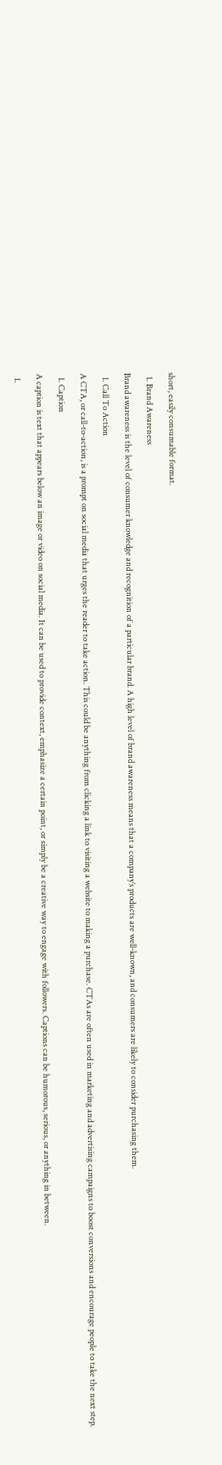short, easily consumable format.

  1. Brand Awareness

Brand awareness is the level of consumer knowledge and recognition of a particular brand. A high level of brand awareness means that a company’s products are well-known, and consumers are likely to consider purchasing them.

  1. Call To Action

A CTA, or call-to-action, is a prompt on social media that urges the reader to take action. This could be anything from clicking a link to visiting a website to making a purchase. CTAs are often used in marketing and advertising campaigns to boost conversions and encourage people to take the next step.

  1. Caption

A caption is text that appears below an image or video on social media. It can be used to provide context, emphasize a certain point, or simply be a creative way to engage with followers. Captions can be humorous, serious, or anything in between.

  1.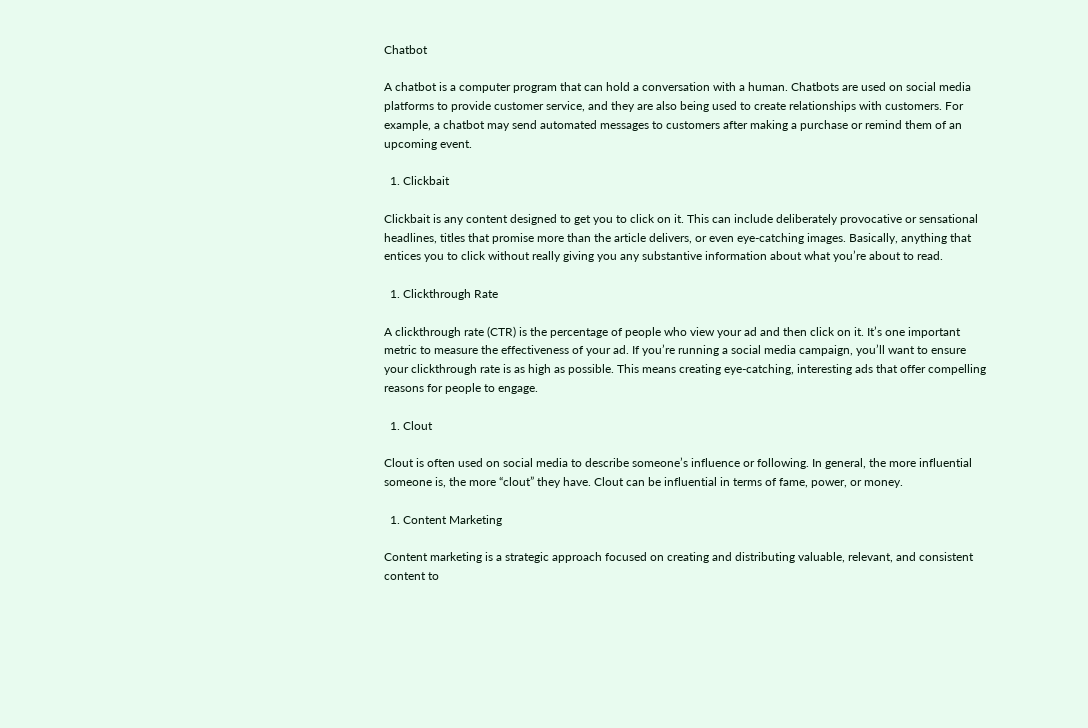Chatbot

A chatbot is a computer program that can hold a conversation with a human. Chatbots are used on social media platforms to provide customer service, and they are also being used to create relationships with customers. For example, a chatbot may send automated messages to customers after making a purchase or remind them of an upcoming event.

  1. Clickbait

Clickbait is any content designed to get you to click on it. This can include deliberately provocative or sensational headlines, titles that promise more than the article delivers, or even eye-catching images. Basically, anything that entices you to click without really giving you any substantive information about what you’re about to read.

  1. Clickthrough Rate

A clickthrough rate (CTR) is the percentage of people who view your ad and then click on it. It’s one important metric to measure the effectiveness of your ad. If you’re running a social media campaign, you’ll want to ensure your clickthrough rate is as high as possible. This means creating eye-catching, interesting ads that offer compelling reasons for people to engage.

  1. Clout

Clout is often used on social media to describe someone’s influence or following. In general, the more influential someone is, the more “clout” they have. Clout can be influential in terms of fame, power, or money.

  1. Content Marketing

Content marketing is a strategic approach focused on creating and distributing valuable, relevant, and consistent content to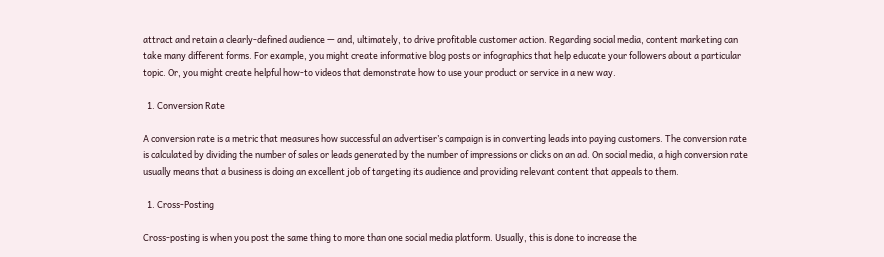attract and retain a clearly-defined audience — and, ultimately, to drive profitable customer action. Regarding social media, content marketing can take many different forms. For example, you might create informative blog posts or infographics that help educate your followers about a particular topic. Or, you might create helpful how-to videos that demonstrate how to use your product or service in a new way.

  1. Conversion Rate

A conversion rate is a metric that measures how successful an advertiser’s campaign is in converting leads into paying customers. The conversion rate is calculated by dividing the number of sales or leads generated by the number of impressions or clicks on an ad. On social media, a high conversion rate usually means that a business is doing an excellent job of targeting its audience and providing relevant content that appeals to them.

  1. Cross-Posting

Cross-posting is when you post the same thing to more than one social media platform. Usually, this is done to increase the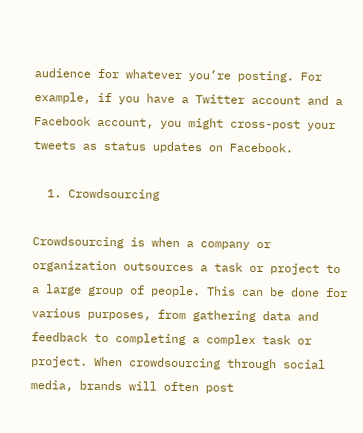audience for whatever you’re posting. For example, if you have a Twitter account and a Facebook account, you might cross-post your tweets as status updates on Facebook.

  1. Crowdsourcing

Crowdsourcing is when a company or organization outsources a task or project to a large group of people. This can be done for various purposes, from gathering data and feedback to completing a complex task or project. When crowdsourcing through social media, brands will often post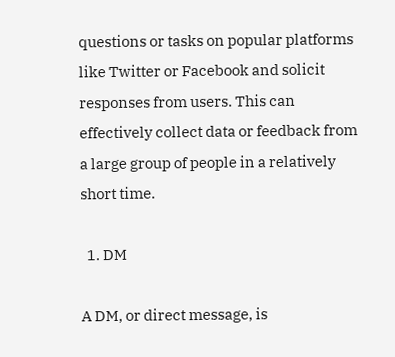questions or tasks on popular platforms like Twitter or Facebook and solicit responses from users. This can effectively collect data or feedback from a large group of people in a relatively short time.

  1. DM

A DM, or direct message, is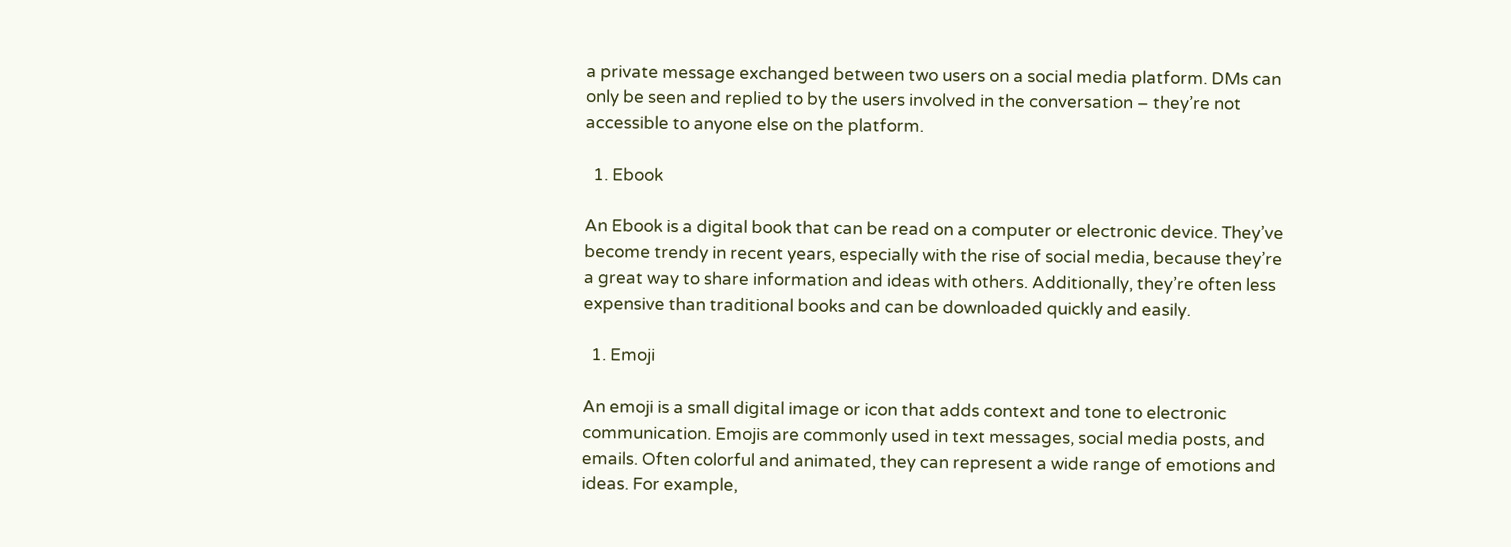a private message exchanged between two users on a social media platform. DMs can only be seen and replied to by the users involved in the conversation – they’re not accessible to anyone else on the platform.

  1. Ebook

An Ebook is a digital book that can be read on a computer or electronic device. They’ve become trendy in recent years, especially with the rise of social media, because they’re a great way to share information and ideas with others. Additionally, they’re often less expensive than traditional books and can be downloaded quickly and easily.

  1. Emoji

An emoji is a small digital image or icon that adds context and tone to electronic communication. Emojis are commonly used in text messages, social media posts, and emails. Often colorful and animated, they can represent a wide range of emotions and ideas. For example,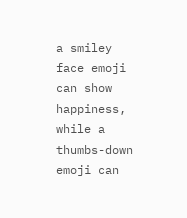a smiley face emoji can show happiness, while a thumbs-down emoji can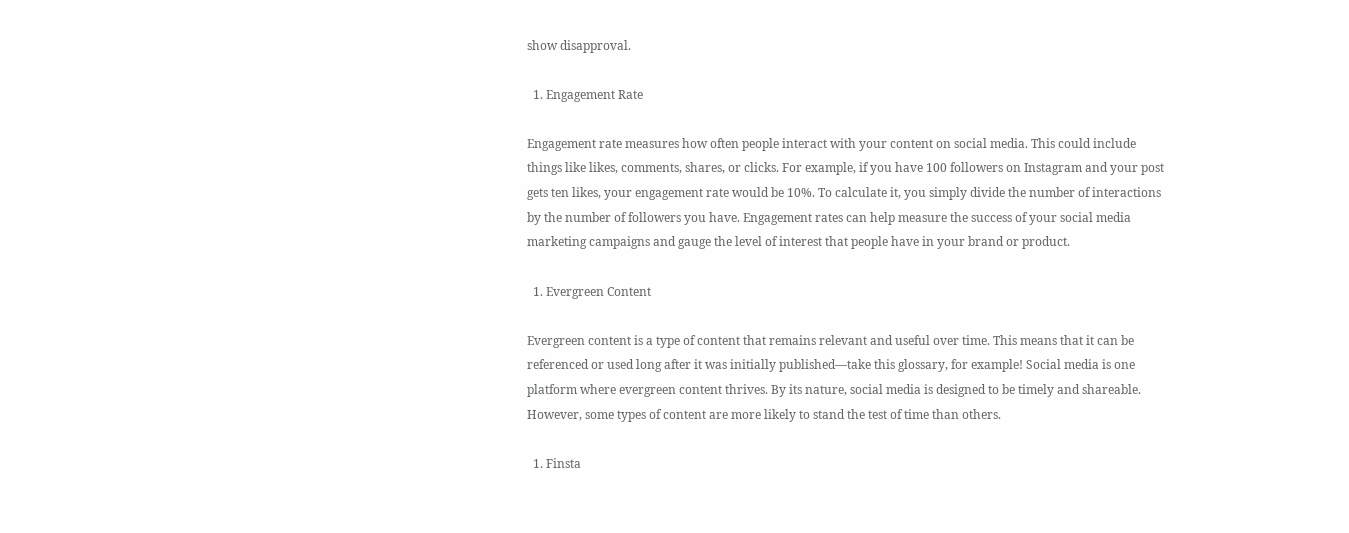show disapproval.

  1. Engagement Rate

Engagement rate measures how often people interact with your content on social media. This could include things like likes, comments, shares, or clicks. For example, if you have 100 followers on Instagram and your post gets ten likes, your engagement rate would be 10%. To calculate it, you simply divide the number of interactions by the number of followers you have. Engagement rates can help measure the success of your social media marketing campaigns and gauge the level of interest that people have in your brand or product.

  1. Evergreen Content

Evergreen content is a type of content that remains relevant and useful over time. This means that it can be referenced or used long after it was initially published—take this glossary, for example! Social media is one platform where evergreen content thrives. By its nature, social media is designed to be timely and shareable. However, some types of content are more likely to stand the test of time than others.

  1. Finsta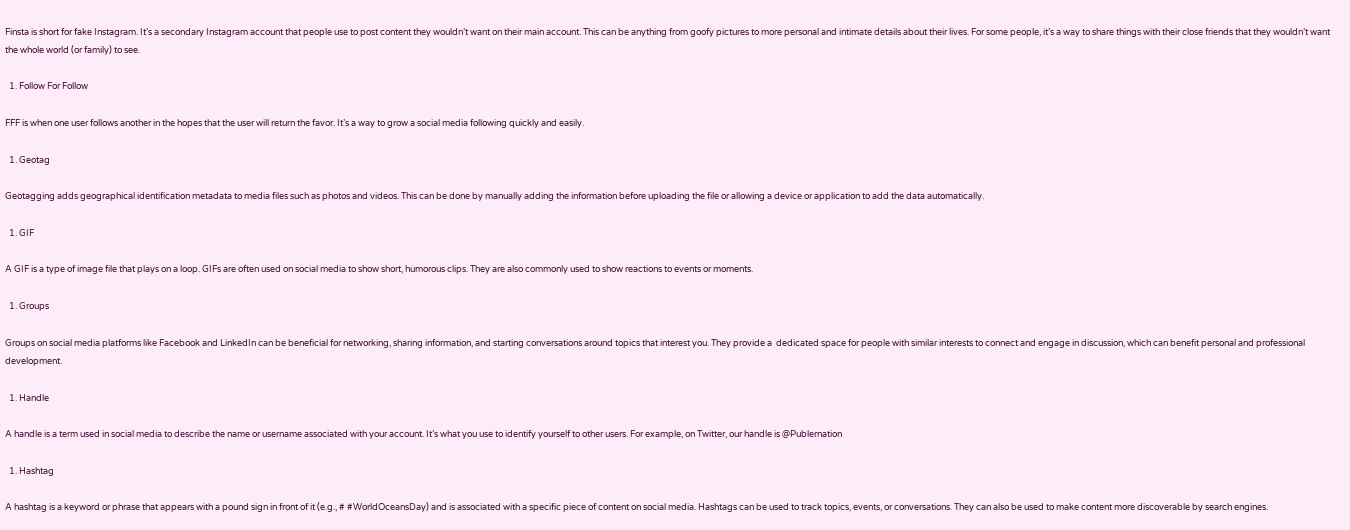Finsta is short for fake Instagram. It’s a secondary Instagram account that people use to post content they wouldn’t want on their main account. This can be anything from goofy pictures to more personal and intimate details about their lives. For some people, it’s a way to share things with their close friends that they wouldn’t want the whole world (or family) to see.

  1. Follow For Follow

FFF is when one user follows another in the hopes that the user will return the favor. It’s a way to grow a social media following quickly and easily.

  1. Geotag

Geotagging adds geographical identification metadata to media files such as photos and videos. This can be done by manually adding the information before uploading the file or allowing a device or application to add the data automatically.

  1. GIF

A GIF is a type of image file that plays on a loop. GIFs are often used on social media to show short, humorous clips. They are also commonly used to show reactions to events or moments.

  1. Groups

Groups on social media platforms like Facebook and LinkedIn can be beneficial for networking, sharing information, and starting conversations around topics that interest you. They provide a  dedicated space for people with similar interests to connect and engage in discussion, which can benefit personal and professional development.

  1. Handle

A handle is a term used in social media to describe the name or username associated with your account. It’s what you use to identify yourself to other users. For example, on Twitter, our handle is @Publernation

  1. Hashtag

A hashtag is a keyword or phrase that appears with a pound sign in front of it (e.g., # #WorldOceansDay) and is associated with a specific piece of content on social media. Hashtags can be used to track topics, events, or conversations. They can also be used to make content more discoverable by search engines.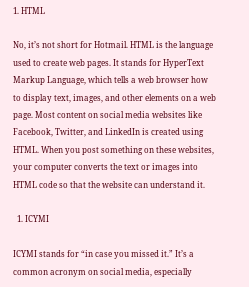1. HTML

No, it’s not short for Hotmail. HTML is the language used to create web pages. It stands for HyperText Markup Language, which tells a web browser how to display text, images, and other elements on a web page. Most content on social media websites like Facebook, Twitter, and LinkedIn is created using HTML. When you post something on these websites, your computer converts the text or images into HTML code so that the website can understand it.

  1. ICYMI

ICYMI stands for “in case you missed it.” It’s a common acronym on social media, especially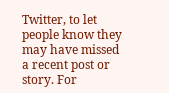Twitter, to let people know they may have missed a recent post or story. For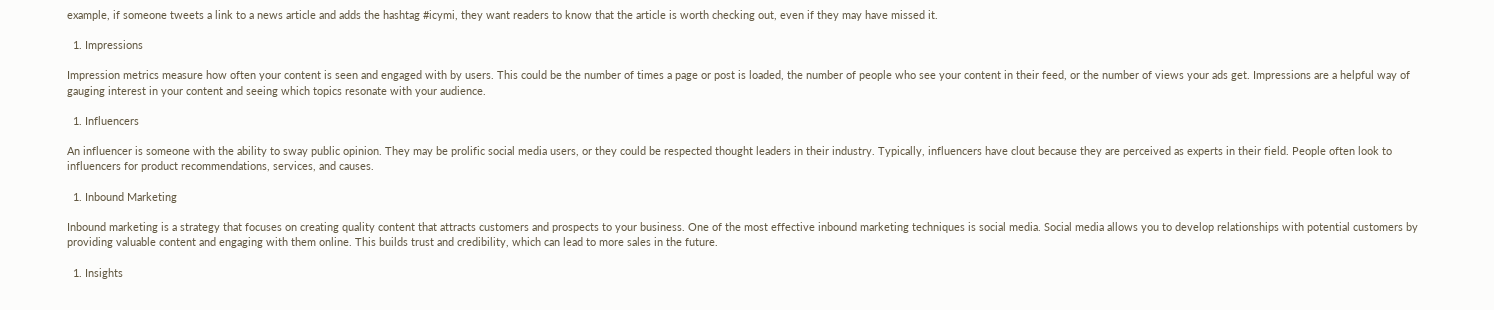example, if someone tweets a link to a news article and adds the hashtag #icymi, they want readers to know that the article is worth checking out, even if they may have missed it.

  1. Impressions

Impression metrics measure how often your content is seen and engaged with by users. This could be the number of times a page or post is loaded, the number of people who see your content in their feed, or the number of views your ads get. Impressions are a helpful way of gauging interest in your content and seeing which topics resonate with your audience.

  1. Influencers

An influencer is someone with the ability to sway public opinion. They may be prolific social media users, or they could be respected thought leaders in their industry. Typically, influencers have clout because they are perceived as experts in their field. People often look to influencers for product recommendations, services, and causes.

  1. Inbound Marketing

Inbound marketing is a strategy that focuses on creating quality content that attracts customers and prospects to your business. One of the most effective inbound marketing techniques is social media. Social media allows you to develop relationships with potential customers by providing valuable content and engaging with them online. This builds trust and credibility, which can lead to more sales in the future.

  1. Insights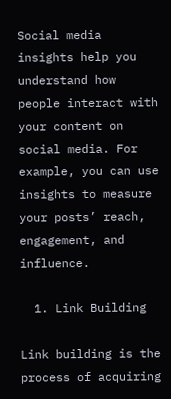Social media insights help you understand how people interact with your content on social media. For example, you can use insights to measure your posts’ reach, engagement, and influence.

  1. Link Building

Link building is the process of acquiring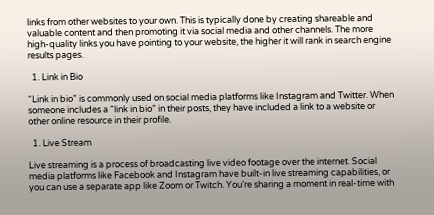links from other websites to your own. This is typically done by creating shareable and valuable content and then promoting it via social media and other channels. The more high-quality links you have pointing to your website, the higher it will rank in search engine results pages.

  1. Link in Bio

“Link in bio” is commonly used on social media platforms like Instagram and Twitter. When someone includes a “link in bio” in their posts, they have included a link to a website or other online resource in their profile.

  1. Live Stream

Live streaming is a process of broadcasting live video footage over the internet. Social media platforms like Facebook and Instagram have built-in live streaming capabilities, or you can use a separate app like Zoom or Twitch. You’re sharing a moment in real-time with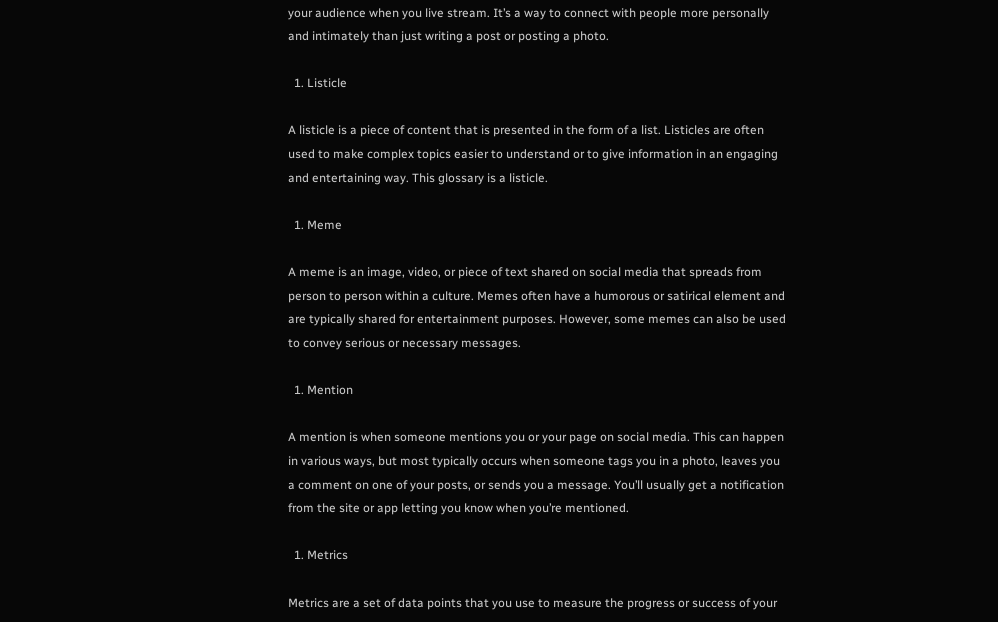your audience when you live stream. It’s a way to connect with people more personally and intimately than just writing a post or posting a photo.

  1. Listicle

A listicle is a piece of content that is presented in the form of a list. Listicles are often used to make complex topics easier to understand or to give information in an engaging and entertaining way. This glossary is a listicle.

  1. Meme

A meme is an image, video, or piece of text shared on social media that spreads from person to person within a culture. Memes often have a humorous or satirical element and are typically shared for entertainment purposes. However, some memes can also be used to convey serious or necessary messages.

  1. Mention

A mention is when someone mentions you or your page on social media. This can happen in various ways, but most typically occurs when someone tags you in a photo, leaves you a comment on one of your posts, or sends you a message. You’ll usually get a notification from the site or app letting you know when you’re mentioned.

  1. Metrics

Metrics are a set of data points that you use to measure the progress or success of your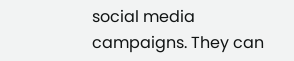social media campaigns. They can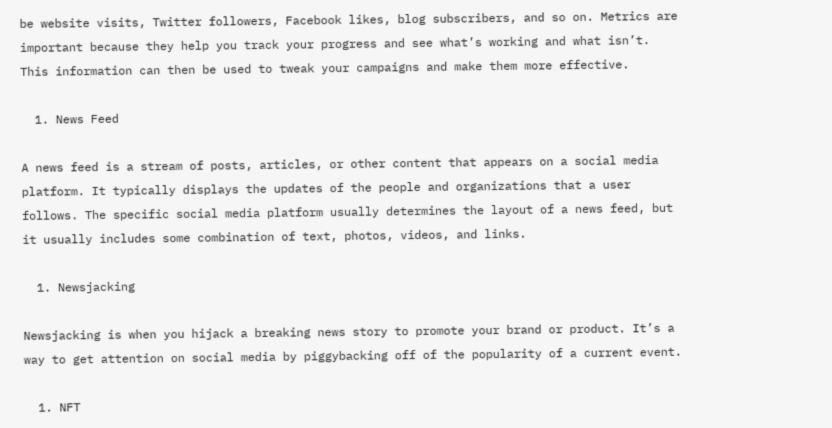be website visits, Twitter followers, Facebook likes, blog subscribers, and so on. Metrics are important because they help you track your progress and see what’s working and what isn’t. This information can then be used to tweak your campaigns and make them more effective.

  1. News Feed

A news feed is a stream of posts, articles, or other content that appears on a social media platform. It typically displays the updates of the people and organizations that a user follows. The specific social media platform usually determines the layout of a news feed, but it usually includes some combination of text, photos, videos, and links.

  1. Newsjacking

Newsjacking is when you hijack a breaking news story to promote your brand or product. It’s a way to get attention on social media by piggybacking off of the popularity of a current event.

  1. NFT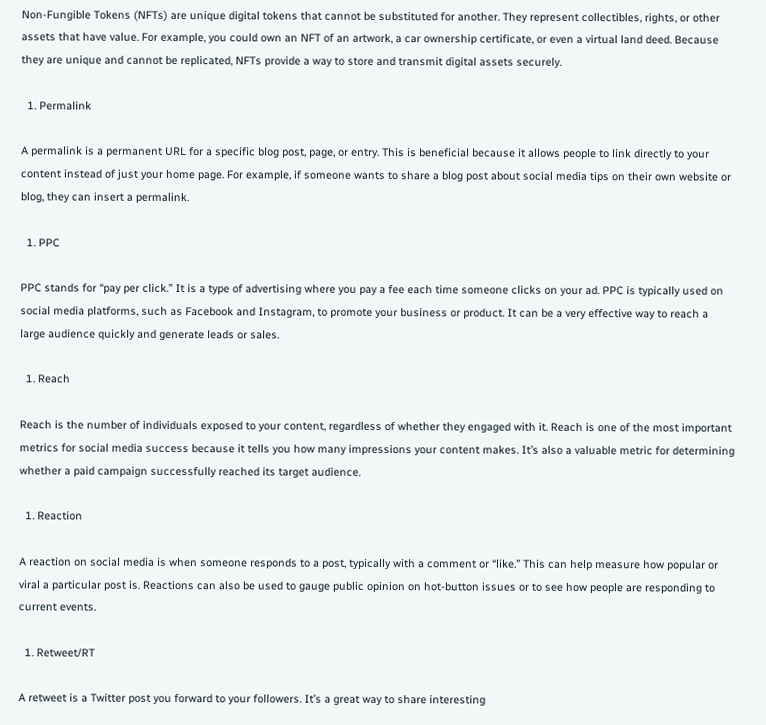Non-Fungible Tokens (NFTs) are unique digital tokens that cannot be substituted for another. They represent collectibles, rights, or other assets that have value. For example, you could own an NFT of an artwork, a car ownership certificate, or even a virtual land deed. Because they are unique and cannot be replicated, NFTs provide a way to store and transmit digital assets securely.

  1. Permalink

A permalink is a permanent URL for a specific blog post, page, or entry. This is beneficial because it allows people to link directly to your content instead of just your home page. For example, if someone wants to share a blog post about social media tips on their own website or blog, they can insert a permalink.

  1. PPC

PPC stands for “pay per click.” It is a type of advertising where you pay a fee each time someone clicks on your ad. PPC is typically used on social media platforms, such as Facebook and Instagram, to promote your business or product. It can be a very effective way to reach a large audience quickly and generate leads or sales.

  1. Reach

Reach is the number of individuals exposed to your content, regardless of whether they engaged with it. Reach is one of the most important metrics for social media success because it tells you how many impressions your content makes. It’s also a valuable metric for determining whether a paid campaign successfully reached its target audience.

  1. Reaction

A reaction on social media is when someone responds to a post, typically with a comment or “like.” This can help measure how popular or viral a particular post is. Reactions can also be used to gauge public opinion on hot-button issues or to see how people are responding to current events.

  1. Retweet/RT

A retweet is a Twitter post you forward to your followers. It’s a great way to share interesting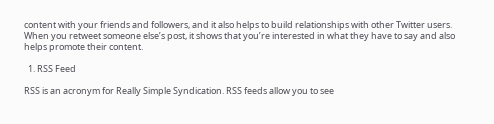content with your friends and followers, and it also helps to build relationships with other Twitter users. When you retweet someone else’s post, it shows that you’re interested in what they have to say and also helps promote their content.

  1. RSS Feed

RSS is an acronym for Really Simple Syndication. RSS feeds allow you to see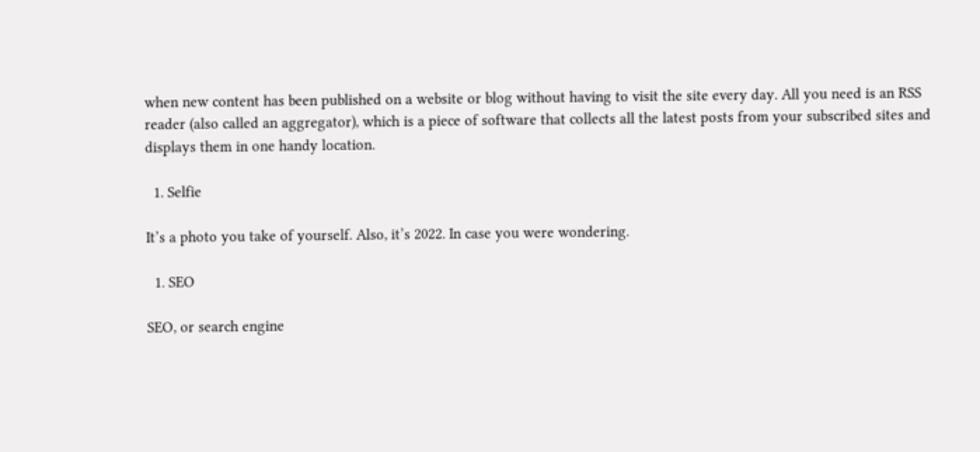when new content has been published on a website or blog without having to visit the site every day. All you need is an RSS reader (also called an aggregator), which is a piece of software that collects all the latest posts from your subscribed sites and displays them in one handy location.

  1. Selfie

It’s a photo you take of yourself. Also, it’s 2022. In case you were wondering.

  1. SEO

SEO, or search engine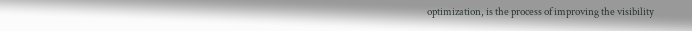optimization, is the process of improving the visibility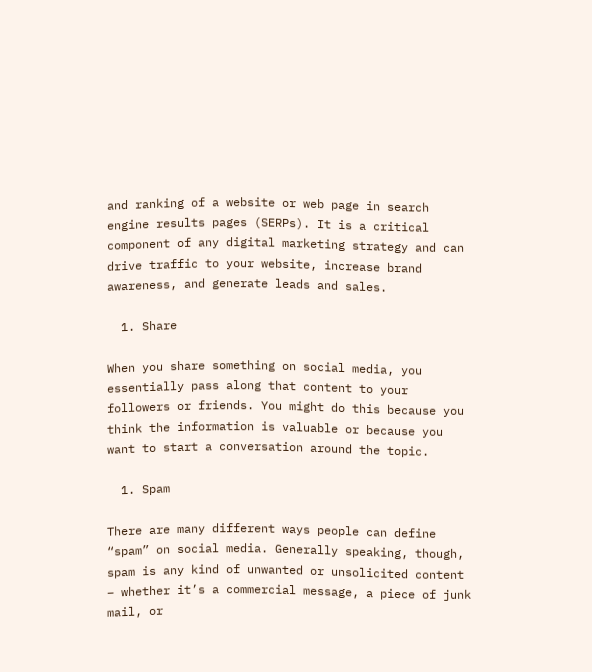and ranking of a website or web page in search engine results pages (SERPs). It is a critical component of any digital marketing strategy and can drive traffic to your website, increase brand awareness, and generate leads and sales.

  1. Share

When you share something on social media, you essentially pass along that content to your followers or friends. You might do this because you think the information is valuable or because you want to start a conversation around the topic.

  1. Spam

There are many different ways people can define “spam” on social media. Generally speaking, though, spam is any kind of unwanted or unsolicited content – whether it’s a commercial message, a piece of junk mail, or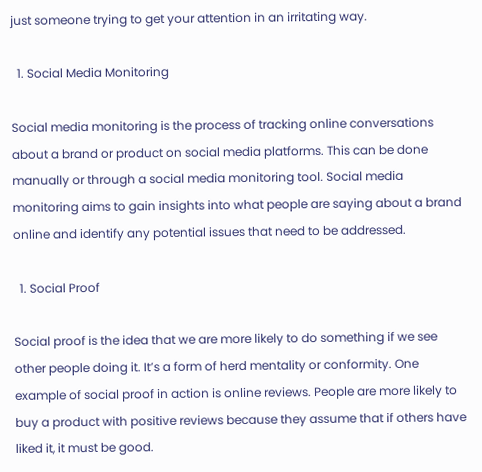just someone trying to get your attention in an irritating way.

  1. Social Media Monitoring

Social media monitoring is the process of tracking online conversations about a brand or product on social media platforms. This can be done manually or through a social media monitoring tool. Social media monitoring aims to gain insights into what people are saying about a brand online and identify any potential issues that need to be addressed.

  1. Social Proof

Social proof is the idea that we are more likely to do something if we see other people doing it. It’s a form of herd mentality or conformity. One example of social proof in action is online reviews. People are more likely to buy a product with positive reviews because they assume that if others have liked it, it must be good.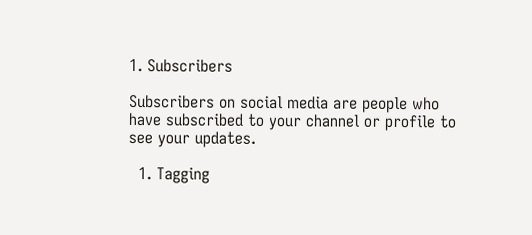1. Subscribers

Subscribers on social media are people who have subscribed to your channel or profile to see your updates.

  1. Tagging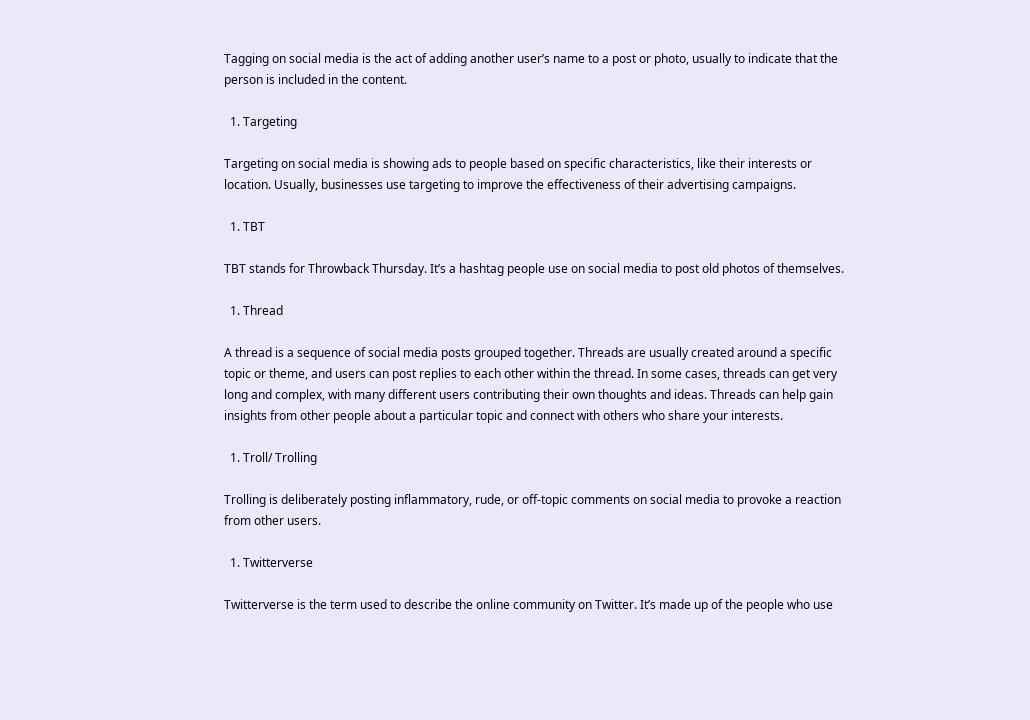Tagging on social media is the act of adding another user’s name to a post or photo, usually to indicate that the person is included in the content.

  1. Targeting

Targeting on social media is showing ads to people based on specific characteristics, like their interests or location. Usually, businesses use targeting to improve the effectiveness of their advertising campaigns.

  1. TBT

TBT stands for Throwback Thursday. It’s a hashtag people use on social media to post old photos of themselves.

  1. Thread

A thread is a sequence of social media posts grouped together. Threads are usually created around a specific topic or theme, and users can post replies to each other within the thread. In some cases, threads can get very long and complex, with many different users contributing their own thoughts and ideas. Threads can help gain insights from other people about a particular topic and connect with others who share your interests.

  1. Troll/ Trolling

Trolling is deliberately posting inflammatory, rude, or off-topic comments on social media to provoke a reaction from other users.

  1. Twitterverse

Twitterverse is the term used to describe the online community on Twitter. It’s made up of the people who use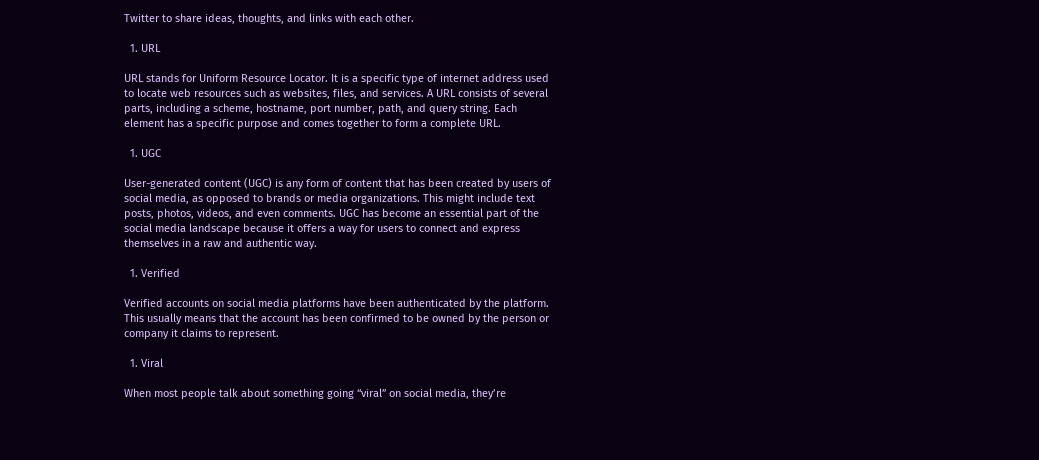Twitter to share ideas, thoughts, and links with each other.

  1. URL

URL stands for Uniform Resource Locator. It is a specific type of internet address used to locate web resources such as websites, files, and services. A URL consists of several parts, including a scheme, hostname, port number, path, and query string. Each element has a specific purpose and comes together to form a complete URL.

  1. UGC

User-generated content (UGC) is any form of content that has been created by users of social media, as opposed to brands or media organizations. This might include text posts, photos, videos, and even comments. UGC has become an essential part of the social media landscape because it offers a way for users to connect and express themselves in a raw and authentic way.

  1. Verified

Verified accounts on social media platforms have been authenticated by the platform. This usually means that the account has been confirmed to be owned by the person or company it claims to represent.

  1. Viral

When most people talk about something going “viral” on social media, they’re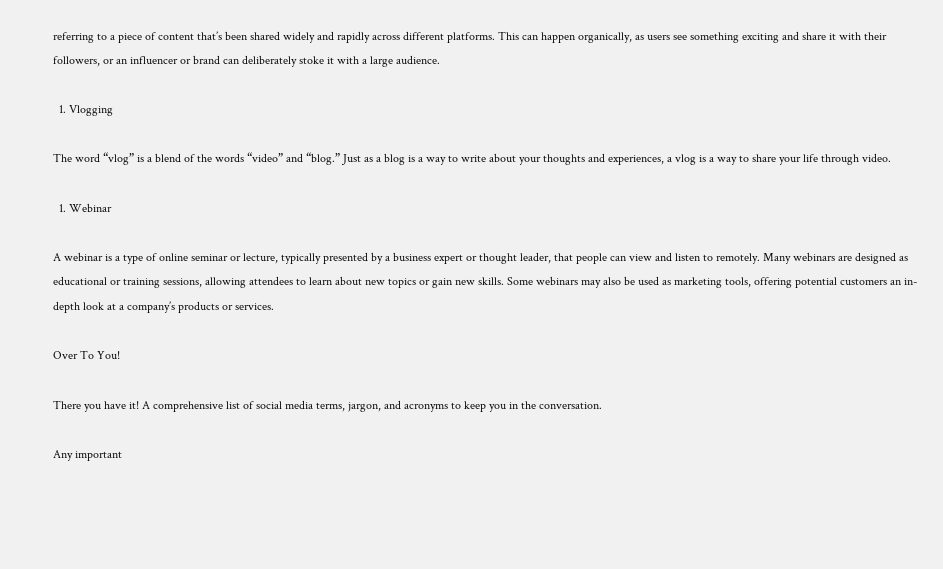referring to a piece of content that’s been shared widely and rapidly across different platforms. This can happen organically, as users see something exciting and share it with their followers, or an influencer or brand can deliberately stoke it with a large audience.

  1. Vlogging

The word “vlog” is a blend of the words “video” and “blog.” Just as a blog is a way to write about your thoughts and experiences, a vlog is a way to share your life through video.

  1. Webinar

A webinar is a type of online seminar or lecture, typically presented by a business expert or thought leader, that people can view and listen to remotely. Many webinars are designed as educational or training sessions, allowing attendees to learn about new topics or gain new skills. Some webinars may also be used as marketing tools, offering potential customers an in-depth look at a company’s products or services.

Over To You!

There you have it! A comprehensive list of social media terms, jargon, and acronyms to keep you in the conversation.

Any important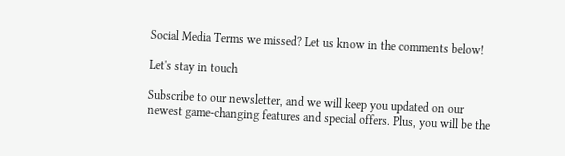Social Media Terms we missed? Let us know in the comments below!

Let's stay in touch

Subscribe to our newsletter, and we will keep you updated on our newest game-changing features and special offers. Plus, you will be the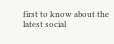first to know about the latest social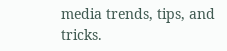media trends, tips, and tricks.